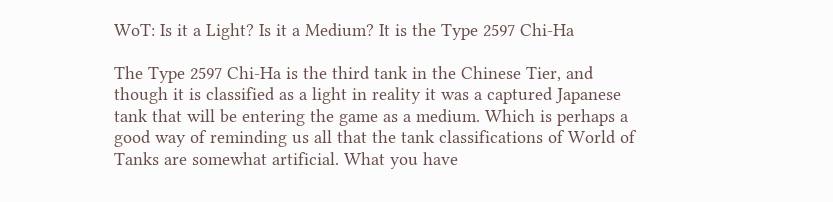WoT: Is it a Light? Is it a Medium? It is the Type 2597 Chi-Ha

The Type 2597 Chi-Ha is the third tank in the Chinese Tier, and though it is classified as a light in reality it was a captured Japanese tank that will be entering the game as a medium. Which is perhaps a good way of reminding us all that the tank classifications of World of Tanks are somewhat artificial. What you have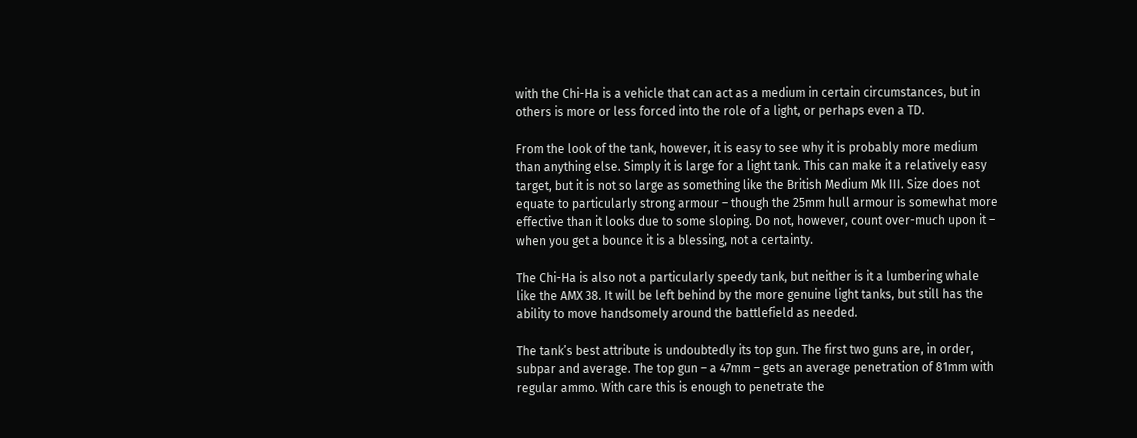with the Chi-Ha is a vehicle that can act as a medium in certain circumstances, but in others is more or less forced into the role of a light, or perhaps even a TD.

From the look of the tank, however, it is easy to see why it is probably more medium than anything else. Simply it is large for a light tank. This can make it a relatively easy target, but it is not so large as something like the British Medium Mk III. Size does not equate to particularly strong armour – though the 25mm hull armour is somewhat more effective than it looks due to some sloping. Do not, however, count over-much upon it – when you get a bounce it is a blessing, not a certainty.

The Chi-Ha is also not a particularly speedy tank, but neither is it a lumbering whale like the AMX 38. It will be left behind by the more genuine light tanks, but still has the ability to move handsomely around the battlefield as needed.

The tank’s best attribute is undoubtedly its top gun. The first two guns are, in order, subpar and average. The top gun – a 47mm – gets an average penetration of 81mm with regular ammo. With care this is enough to penetrate the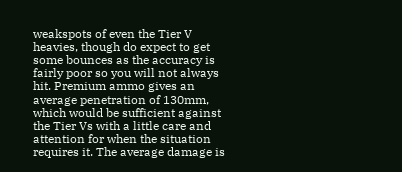weakspots of even the Tier V heavies, though do expect to get some bounces as the accuracy is fairly poor so you will not always hit. Premium ammo gives an average penetration of 130mm, which would be sufficient against the Tier Vs with a little care and attention for when the situation requires it. The average damage is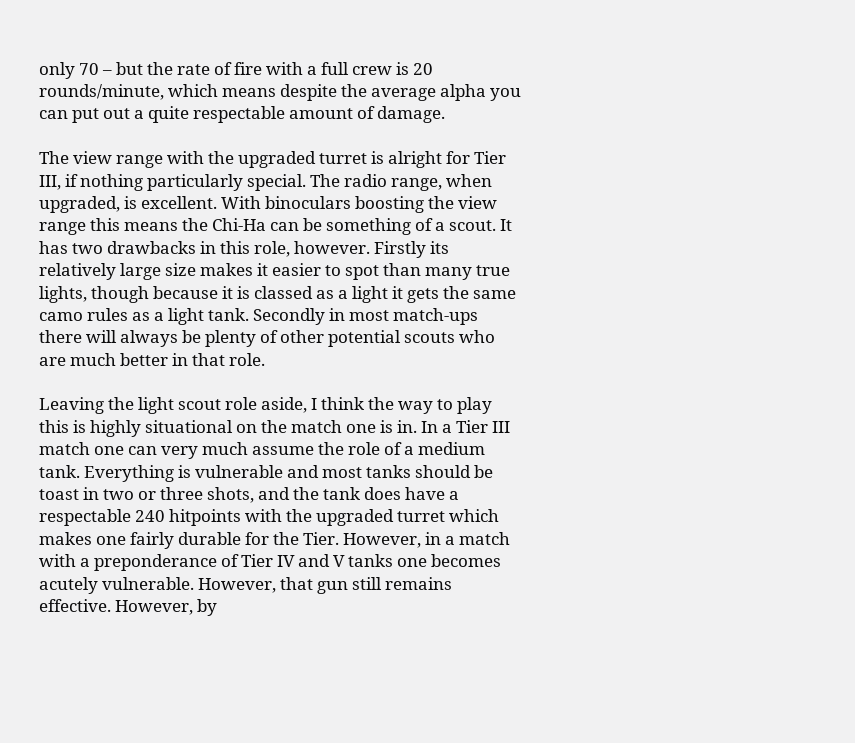only 70 – but the rate of fire with a full crew is 20 rounds/minute, which means despite the average alpha you can put out a quite respectable amount of damage.

The view range with the upgraded turret is alright for Tier III, if nothing particularly special. The radio range, when upgraded, is excellent. With binoculars boosting the view range this means the Chi-Ha can be something of a scout. It has two drawbacks in this role, however. Firstly its relatively large size makes it easier to spot than many true lights, though because it is classed as a light it gets the same camo rules as a light tank. Secondly in most match-ups there will always be plenty of other potential scouts who are much better in that role.

Leaving the light scout role aside, I think the way to play this is highly situational on the match one is in. In a Tier III match one can very much assume the role of a medium tank. Everything is vulnerable and most tanks should be toast in two or three shots, and the tank does have a respectable 240 hitpoints with the upgraded turret which makes one fairly durable for the Tier. However, in a match with a preponderance of Tier IV and V tanks one becomes acutely vulnerable. However, that gun still remains effective. However, by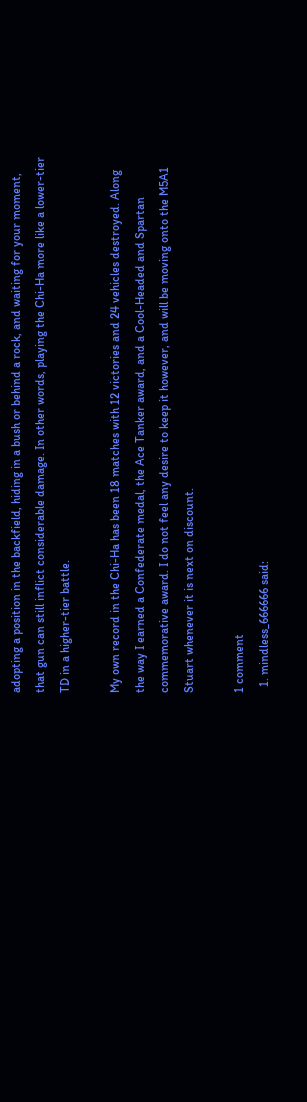adopting a position in the backfield, hiding in a bush or behind a rock, and waiting for your moment, that gun can still inflict considerable damage. In other words, playing the Chi-Ha more like a lower-tier TD in a higher-tier battle.

My own record in the Chi-Ha has been 18 matches with 12 victories and 24 vehicles destroyed. Along the way I earned a Confederate medal, the Ace Tanker award, and a Cool-Headed and Spartan commemorative award. I do not feel any desire to keep it however, and will be moving onto the M5A1 Stuart whenever it is next on discount.

1 comment
  1. mindless_666666 said: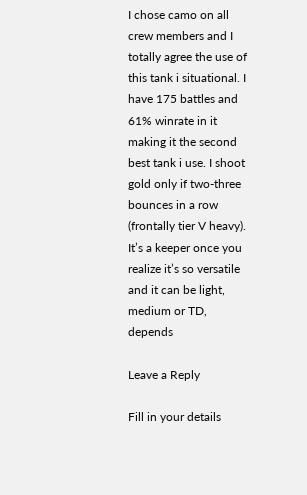I chose camo on all crew members and I totally agree the use of this tank i situational. I have 175 battles and 61% winrate in it making it the second best tank i use. I shoot gold only if two-three bounces in a row (frontally tier V heavy). It’s a keeper once you realize it’s so versatile and it can be light, medium or TD, depends

Leave a Reply

Fill in your details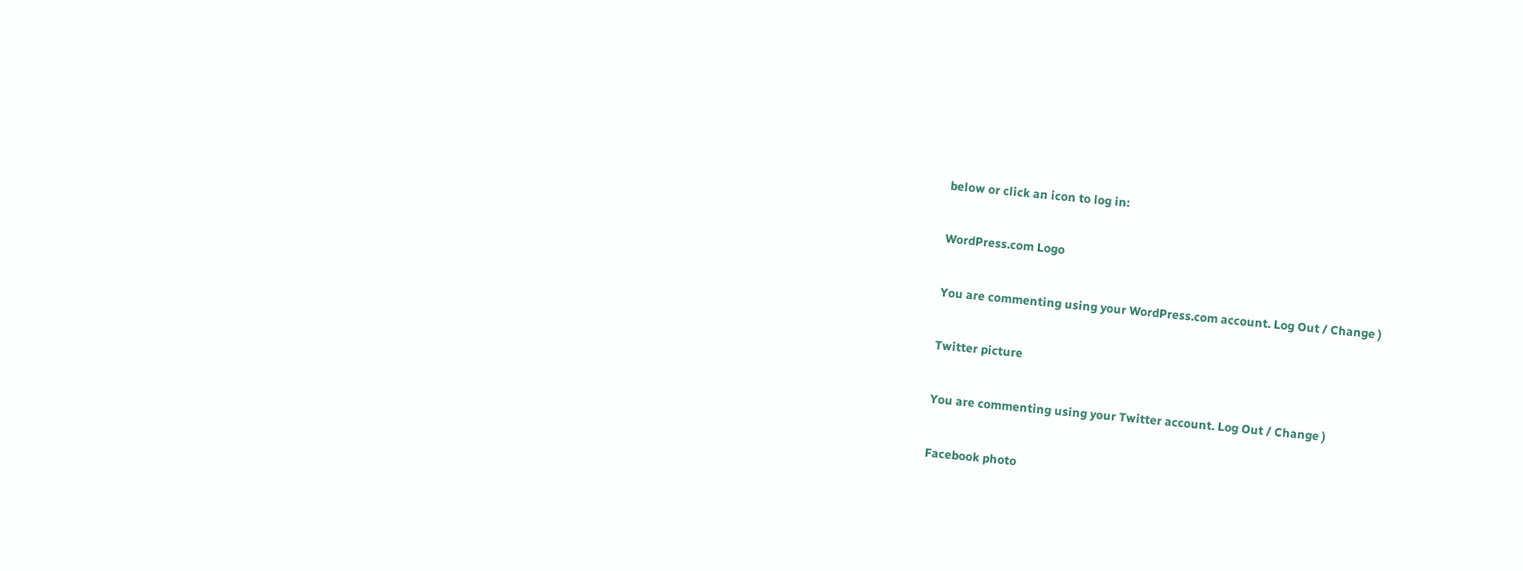below or click an icon to log in:

WordPress.com Logo

You are commenting using your WordPress.com account. Log Out / Change )

Twitter picture

You are commenting using your Twitter account. Log Out / Change )

Facebook photo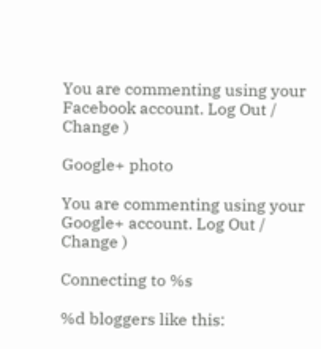You are commenting using your Facebook account. Log Out / Change )

Google+ photo

You are commenting using your Google+ account. Log Out / Change )

Connecting to %s

%d bloggers like this: